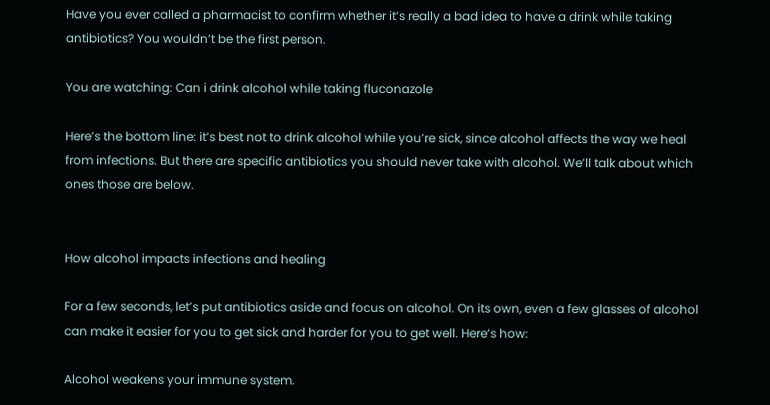Have you ever called a pharmacist to confirm whether it’s really a bad idea to have a drink while taking antibiotics? You wouldn’t be the first person.

You are watching: Can i drink alcohol while taking fluconazole

Here’s the bottom line: it’s best not to drink alcohol while you’re sick, since alcohol affects the way we heal from infections. But there are specific antibiotics you should never take with alcohol. We’ll talk about which ones those are below.


How alcohol impacts infections and healing

For a few seconds, let’s put antibiotics aside and focus on alcohol. On its own, even a few glasses of alcohol can make it easier for you to get sick and harder for you to get well. Here’s how:

Alcohol weakens your immune system.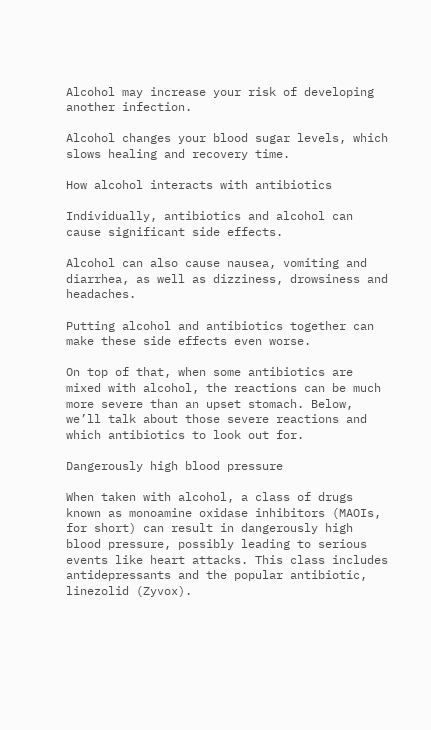Alcohol may increase your risk of developing another infection.

Alcohol changes your blood sugar levels, which slows healing and recovery time.

How alcohol interacts with antibiotics

Individually, antibiotics and alcohol can cause significant side effects.

Alcohol can also cause nausea, vomiting and diarrhea, as well as dizziness, drowsiness and headaches.

Putting alcohol and antibiotics together can make these side effects even worse.

On top of that, when some antibiotics are mixed with alcohol, the reactions can be much more severe than an upset stomach. Below, we’ll talk about those severe reactions and which antibiotics to look out for.

Dangerously high blood pressure

When taken with alcohol, a class of drugs known as monoamine oxidase inhibitors (MAOIs, for short) can result in dangerously high blood pressure, possibly leading to serious events like heart attacks. This class includes antidepressants and the popular antibiotic, linezolid (Zyvox).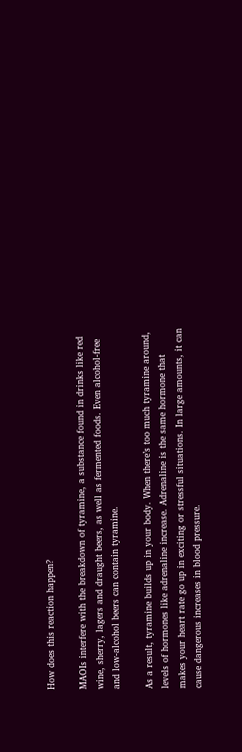How does this reaction happen?

MAOIs interfere with the breakdown of tyramine, a substance found in drinks like red wine, sherry, lagers and draught beers, as well as fermented foods. Even alcohol-free and low-alcohol beers can contain tyramine.

As a result, tyramine builds up in your body. When there’s too much tyramine around, levels of hormones like adrenaline increase. Adrenaline is the same hormone that makes your heart rate go up in exciting or stressful situations. In large amounts, it can cause dangerous increases in blood pressure.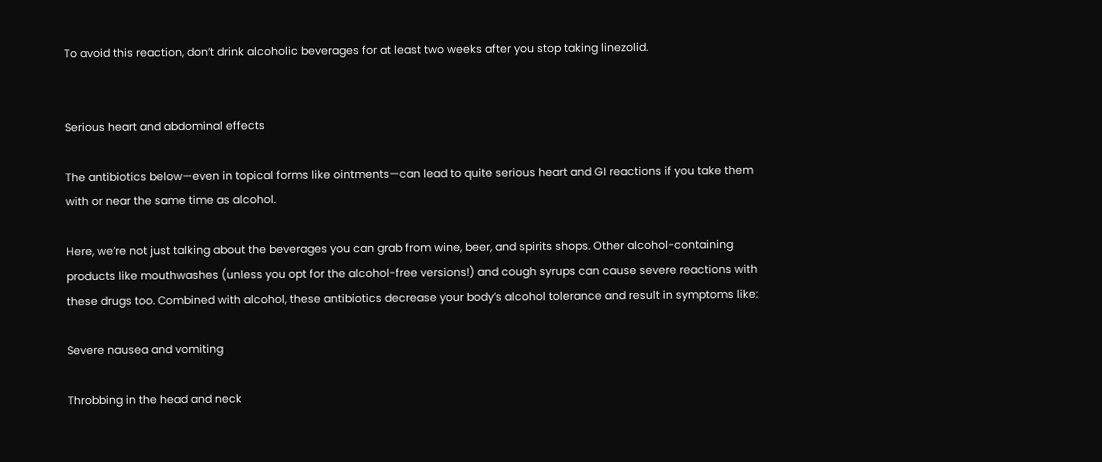To avoid this reaction, don’t drink alcoholic beverages for at least two weeks after you stop taking linezolid.


Serious heart and abdominal effects

The antibiotics below—even in topical forms like ointments—can lead to quite serious heart and GI reactions if you take them with or near the same time as alcohol.

Here, we’re not just talking about the beverages you can grab from wine, beer, and spirits shops. Other alcohol-containing products like mouthwashes (unless you opt for the alcohol-free versions!) and cough syrups can cause severe reactions with these drugs too. Combined with alcohol, these antibiotics decrease your body’s alcohol tolerance and result in symptoms like:

Severe nausea and vomiting

Throbbing in the head and neck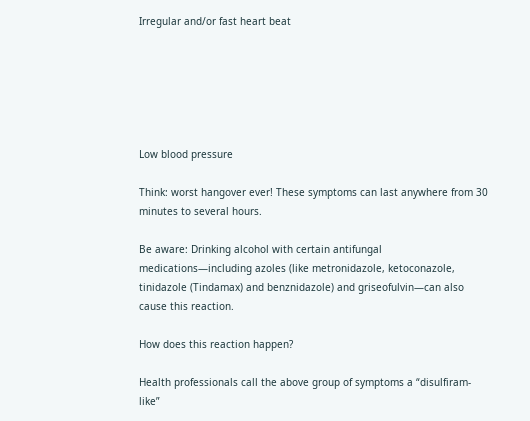Irregular and/or fast heart beat






Low blood pressure

Think: worst hangover ever! These symptoms can last anywhere from 30 minutes to several hours.

Be aware: Drinking alcohol with certain antifungal medications—including azoles (like metronidazole, ketoconazole, tinidazole (Tindamax) and benznidazole) and griseofulvin—can also cause this reaction.

How does this reaction happen?

Health professionals call the above group of symptoms a “disulfiram-like”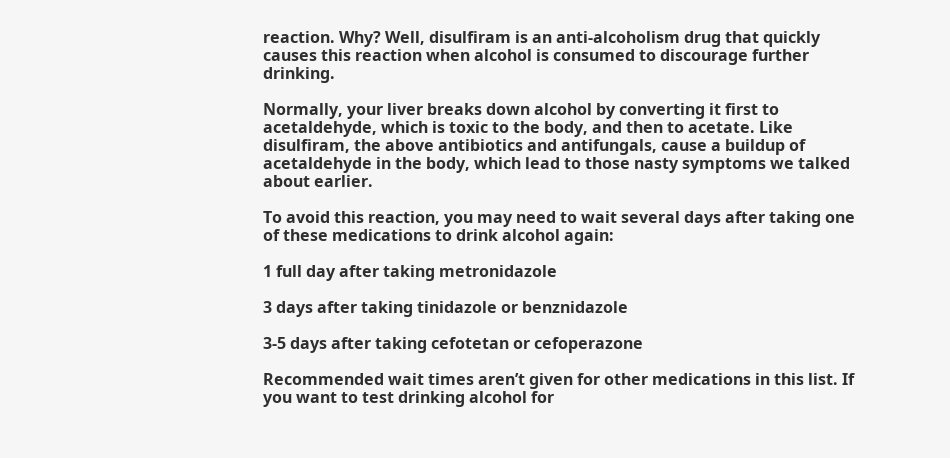reaction. Why? Well, disulfiram is an anti-alcoholism drug that quickly causes this reaction when alcohol is consumed to discourage further drinking.

Normally, your liver breaks down alcohol by converting it first to acetaldehyde, which is toxic to the body, and then to acetate. Like disulfiram, the above antibiotics and antifungals, cause a buildup of acetaldehyde in the body, which lead to those nasty symptoms we talked about earlier.

To avoid this reaction, you may need to wait several days after taking one of these medications to drink alcohol again:

1 full day after taking metronidazole

3 days after taking tinidazole or benznidazole

3-5 days after taking cefotetan or cefoperazone

Recommended wait times aren’t given for other medications in this list. If you want to test drinking alcohol for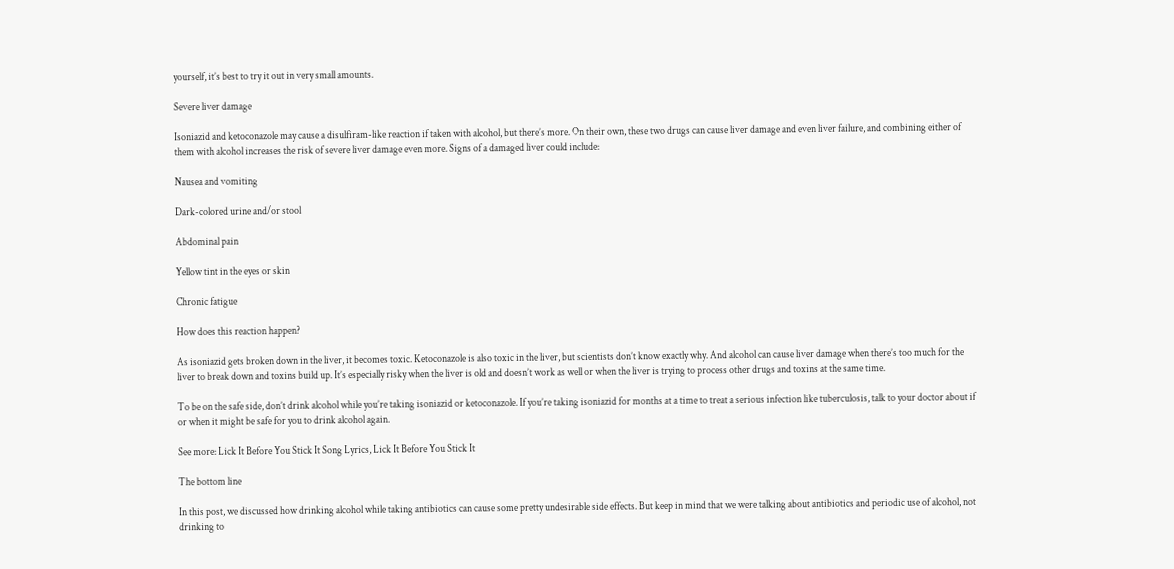yourself, it’s best to try it out in very small amounts.

Severe liver damage

Isoniazid and ketoconazole may cause a disulfiram-like reaction if taken with alcohol, but there’s more. On their own, these two drugs can cause liver damage and even liver failure, and combining either of them with alcohol increases the risk of severe liver damage even more. Signs of a damaged liver could include:

Nausea and vomiting

Dark-colored urine and/or stool

Abdominal pain

Yellow tint in the eyes or skin

Chronic fatigue

How does this reaction happen?

As isoniazid gets broken down in the liver, it becomes toxic. Ketoconazole is also toxic in the liver, but scientists don’t know exactly why. And alcohol can cause liver damage when there’s too much for the liver to break down and toxins build up. It’s especially risky when the liver is old and doesn’t work as well or when the liver is trying to process other drugs and toxins at the same time.

To be on the safe side, don’t drink alcohol while you’re taking isoniazid or ketoconazole. If you’re taking isoniazid for months at a time to treat a serious infection like tuberculosis, talk to your doctor about if or when it might be safe for you to drink alcohol again.

See more: Lick It Before You Stick It Song Lyrics, Lick It Before You Stick It

The bottom line

In this post, we discussed how drinking alcohol while taking antibiotics can cause some pretty undesirable side effects. But keep in mind that we were talking about antibiotics and periodic use of alcohol, not drinking to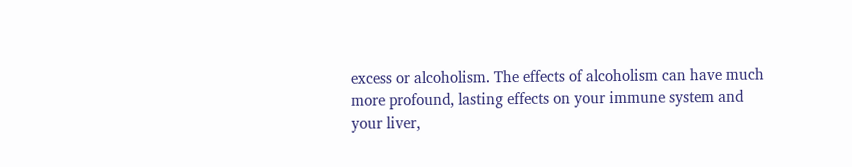excess or alcoholism. The effects of alcoholism can have much more profound, lasting effects on your immune system and your liver,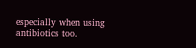especially when using antibiotics too.